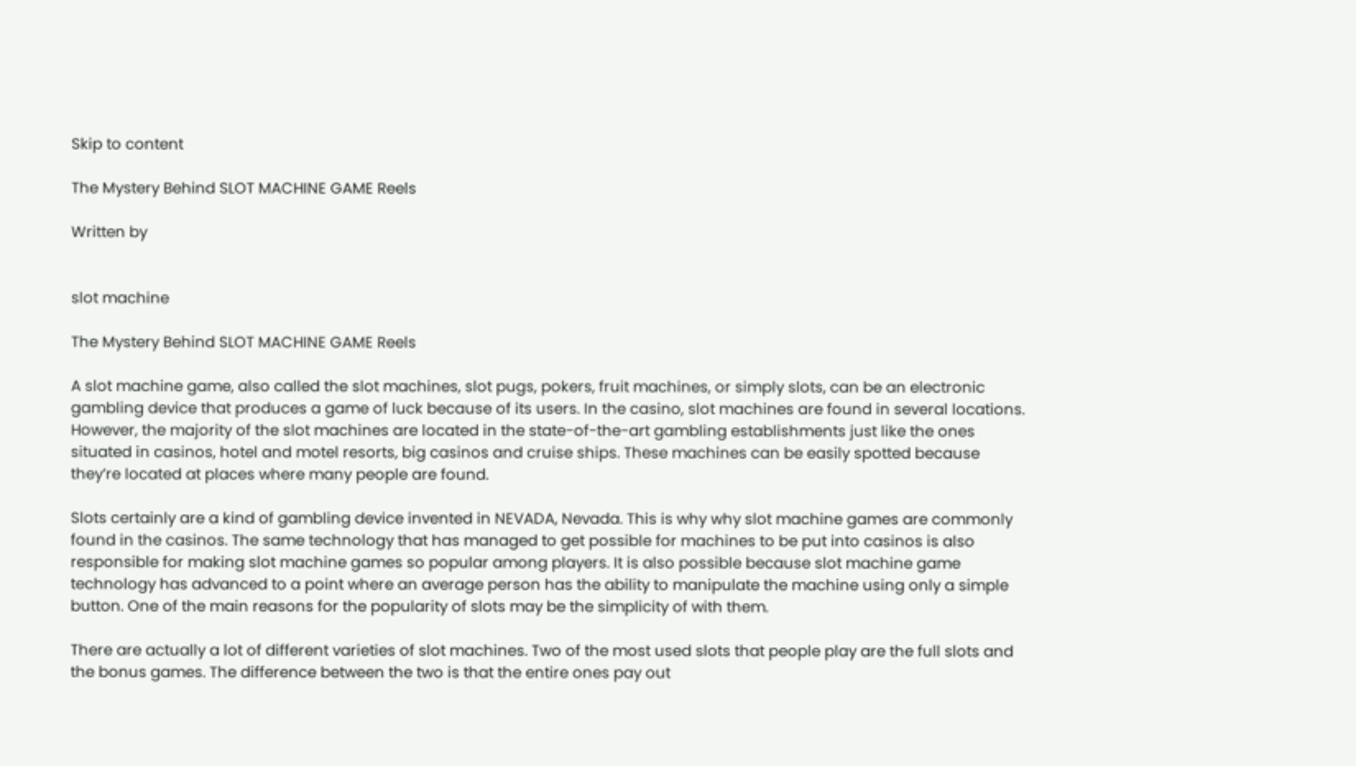Skip to content

The Mystery Behind SLOT MACHINE GAME Reels

Written by


slot machine

The Mystery Behind SLOT MACHINE GAME Reels

A slot machine game, also called the slot machines, slot pugs, pokers, fruit machines, or simply slots, can be an electronic gambling device that produces a game of luck because of its users. In the casino, slot machines are found in several locations. However, the majority of the slot machines are located in the state-of-the-art gambling establishments just like the ones situated in casinos, hotel and motel resorts, big casinos and cruise ships. These machines can be easily spotted because they’re located at places where many people are found.

Slots certainly are a kind of gambling device invented in NEVADA, Nevada. This is why why slot machine games are commonly found in the casinos. The same technology that has managed to get possible for machines to be put into casinos is also responsible for making slot machine games so popular among players. It is also possible because slot machine game technology has advanced to a point where an average person has the ability to manipulate the machine using only a simple button. One of the main reasons for the popularity of slots may be the simplicity of with them.

There are actually a lot of different varieties of slot machines. Two of the most used slots that people play are the full slots and the bonus games. The difference between the two is that the entire ones pay out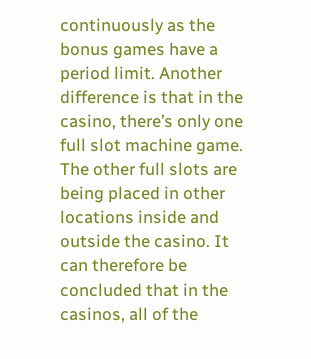continuously as the bonus games have a period limit. Another difference is that in the casino, there’s only one full slot machine game. The other full slots are being placed in other locations inside and outside the casino. It can therefore be concluded that in the casinos, all of the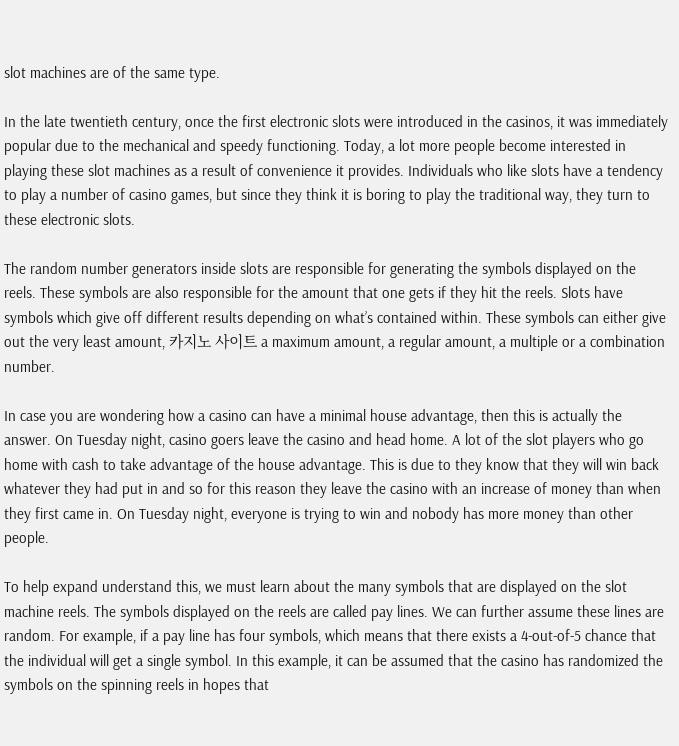slot machines are of the same type.

In the late twentieth century, once the first electronic slots were introduced in the casinos, it was immediately popular due to the mechanical and speedy functioning. Today, a lot more people become interested in playing these slot machines as a result of convenience it provides. Individuals who like slots have a tendency to play a number of casino games, but since they think it is boring to play the traditional way, they turn to these electronic slots.

The random number generators inside slots are responsible for generating the symbols displayed on the reels. These symbols are also responsible for the amount that one gets if they hit the reels. Slots have symbols which give off different results depending on what’s contained within. These symbols can either give out the very least amount, 카지노 사이트 a maximum amount, a regular amount, a multiple or a combination number.

In case you are wondering how a casino can have a minimal house advantage, then this is actually the answer. On Tuesday night, casino goers leave the casino and head home. A lot of the slot players who go home with cash to take advantage of the house advantage. This is due to they know that they will win back whatever they had put in and so for this reason they leave the casino with an increase of money than when they first came in. On Tuesday night, everyone is trying to win and nobody has more money than other people.

To help expand understand this, we must learn about the many symbols that are displayed on the slot machine reels. The symbols displayed on the reels are called pay lines. We can further assume these lines are random. For example, if a pay line has four symbols, which means that there exists a 4-out-of-5 chance that the individual will get a single symbol. In this example, it can be assumed that the casino has randomized the symbols on the spinning reels in hopes that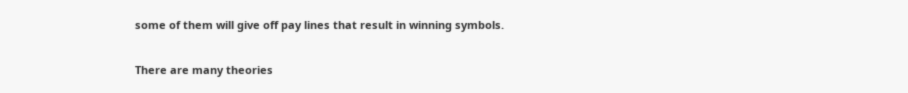some of them will give off pay lines that result in winning symbols.

There are many theories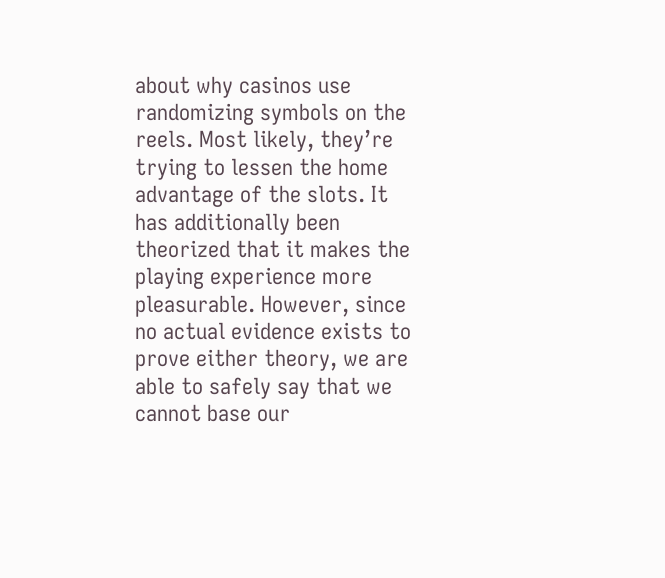about why casinos use randomizing symbols on the reels. Most likely, they’re trying to lessen the home advantage of the slots. It has additionally been theorized that it makes the playing experience more pleasurable. However, since no actual evidence exists to prove either theory, we are able to safely say that we cannot base our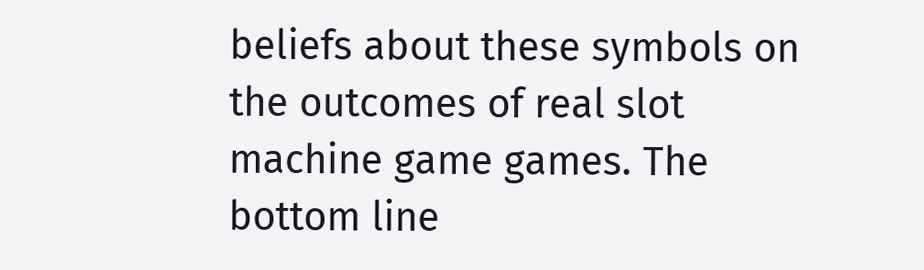beliefs about these symbols on the outcomes of real slot machine game games. The bottom line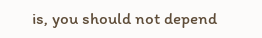is, you should not depend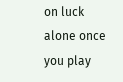on luck alone once you play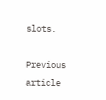slots.

Previous article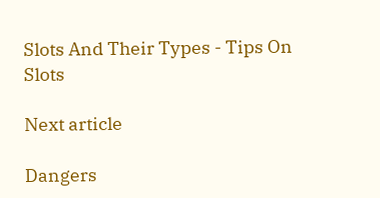Slots And Their Types - Tips On Slots

Next article

Dangers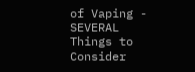of Vaping - SEVERAL Things to Consider